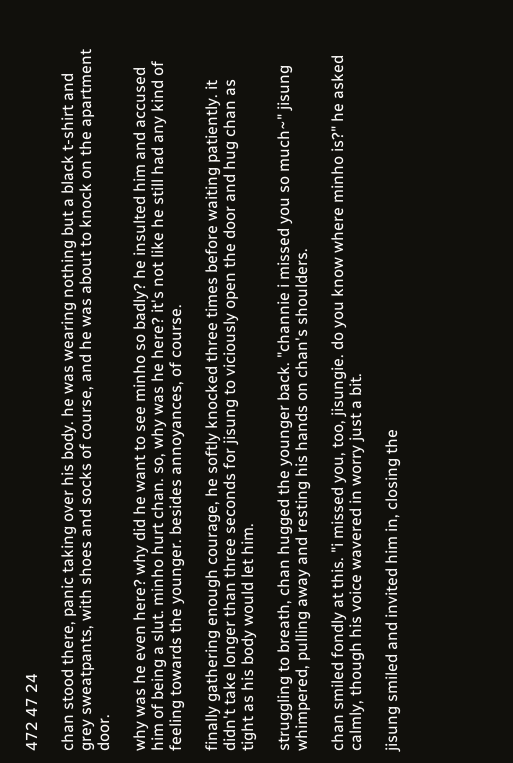472 47 24

chan stood there, panic taking over his body. he was wearing nothing but a black t-shirt and grey sweatpants, with shoes and socks of course, and he was about to knock on the apartment door.

why was he even here? why did he want to see minho so badly? he insulted him and accused him of being a slut. minho hurt chan. so, why was he here? it's not like he still had any kind of feeling towards the younger. besides annoyances, of course.

finally gathering enough courage, he softly knocked three times before waiting patiently. it didn't take longer than three seconds for jisung to viciously open the door and hug chan as tight as his body would let him.

struggling to breath, chan hugged the younger back. "channie i missed you so much~" jisung whimpered, pulling away and resting his hands on chan's shoulders.

chan smiled fondly at this. "i missed you, too, jisungie. do you know where minho is?" he asked calmly, though his voice wavered in worry just a bit.

jisung smiled and invited him in, closing the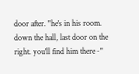door after. "he's in his room. down the hall, last door on the right. you'll find him there~"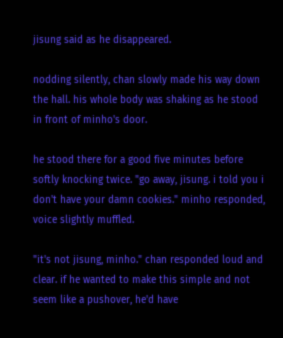jisung said as he disappeared.

nodding silently, chan slowly made his way down the hall. his whole body was shaking as he stood in front of minho's door.

he stood there for a good five minutes before softly knocking twice. "go away, jisung. i told you i don't have your damn cookies." minho responded, voice slightly muffled.

"it's not jisung, minho." chan responded loud and clear. if he wanted to make this simple and not seem like a pushover, he'd have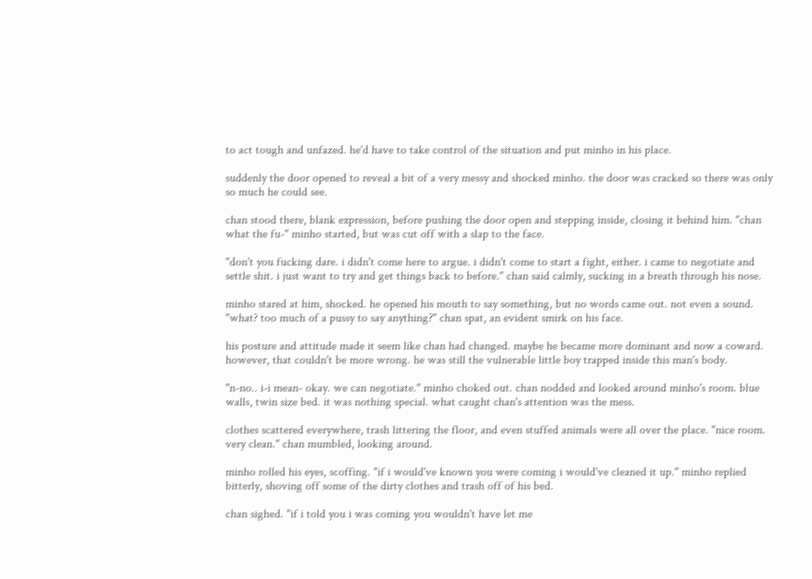to act tough and unfazed. he'd have to take control of the situation and put minho in his place.

suddenly the door opened to reveal a bit of a very messy and shocked minho. the door was cracked so there was only so much he could see.

chan stood there, blank expression, before pushing the door open and stepping inside, closing it behind him. "chan what the fu-" minho started, but was cut off with a slap to the face.

"don't you fucking dare. i didn't come here to argue. i didn't come to start a fight, either. i came to negotiate and settle shit. i just want to try and get things back to before." chan said calmly, sucking in a breath through his nose.

minho stared at him, shocked. he opened his mouth to say something, but no words came out. not even a sound. "what? too much of a pussy to say anything?" chan spat, an evident smirk on his face.

his posture and attitude made it seem like chan had changed. maybe he became more dominant and now a coward. however, that couldn't be more wrong. he was still the vulnerable little boy trapped inside this man's body.

"n-no.. i-i mean- okay. we can negotiate." minho choked out. chan nodded and looked around minho's room. blue walls, twin size bed. it was nothing special. what caught chan's attention was the mess.

clothes scattered everywhere, trash littering the floor, and even stuffed animals were all over the place. "nice room. very clean." chan mumbled, looking around.

minho rolled his eyes, scoffing. "if i would've known you were coming i would've cleaned it up." minho replied bitterly, shoving off some of the dirty clothes and trash off of his bed.

chan sighed. "if i told you i was coming you wouldn't have let me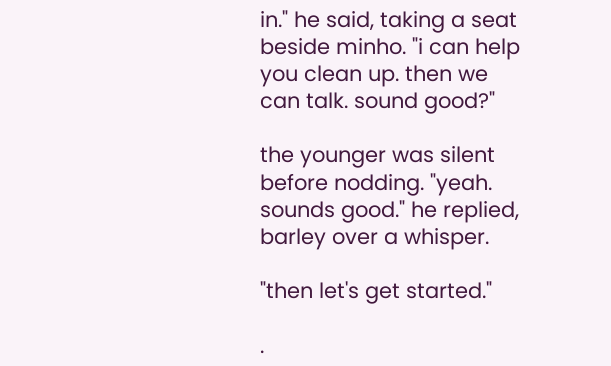in." he said, taking a seat beside minho. "i can help you clean up. then we can talk. sound good?"

the younger was silent before nodding. "yeah. sounds good." he replied, barley over a whisper.

"then let's get started."

.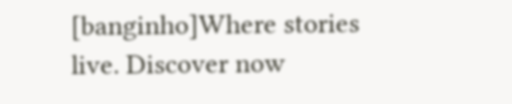[banginho]Where stories live. Discover now